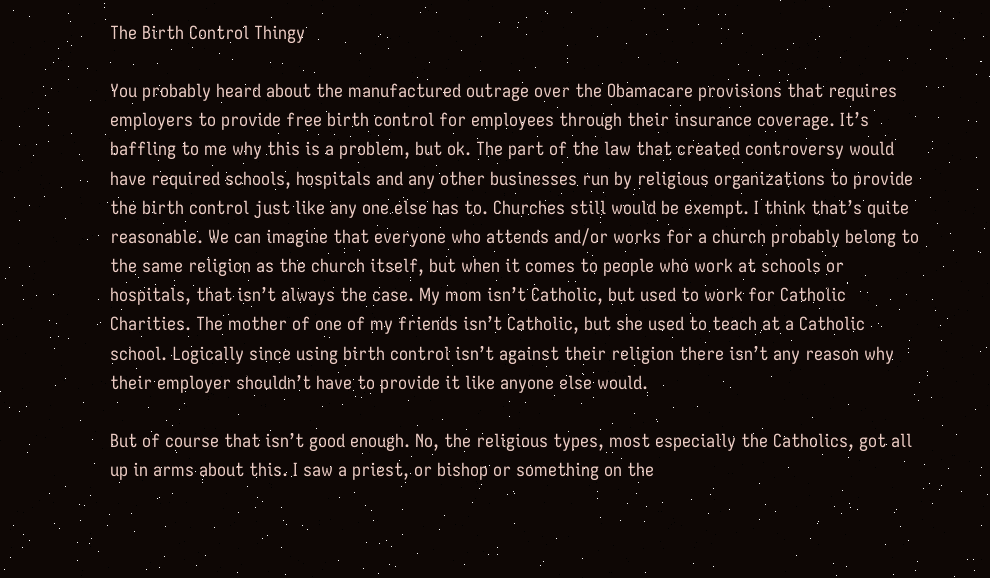The Birth Control Thingy

You probably heard about the manufactured outrage over the Obamacare provisions that requires employers to provide free birth control for employees through their insurance coverage. It’s baffling to me why this is a problem, but ok. The part of the law that created controversy would have required schools, hospitals and any other businesses run by religious organizations to provide the birth control just like any one else has to. Churches still would be exempt. I think that’s quite reasonable. We can imagine that everyone who attends and/or works for a church probably belong to the same religion as the church itself, but when it comes to people who work at schools or hospitals, that isn’t always the case. My mom isn’t Catholic, but used to work for Catholic Charities. The mother of one of my friends isn’t Catholic, but she used to teach at a Catholic school. Logically since using birth control isn’t against their religion there isn’t any reason why their employer shouldn’t have to provide it like anyone else would.

But of course that isn’t good enough. No, the religious types, most especially the Catholics, got all up in arms about this. I saw a priest, or bishop or something on the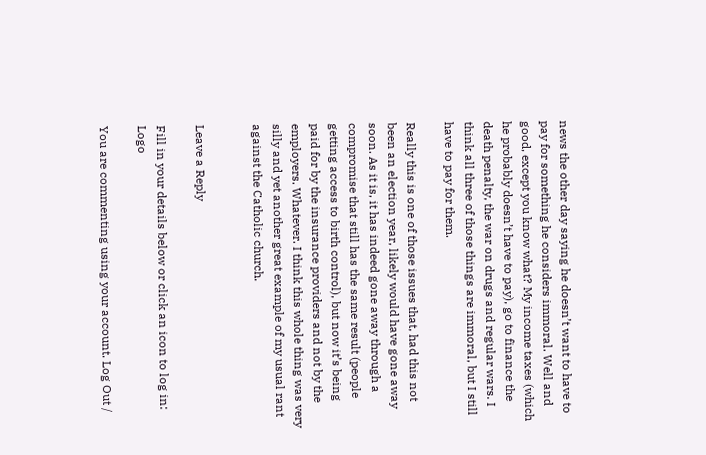news the other day saying he doesn’t want to have to pay for something he considers immoral. Well and good, except you know what? My income taxes (which he probably doesn’t have to pay), go to finance the death penalty, the war on drugs and regular wars. I think all three of those things are immoral, but I still have to pay for them.

Really this is one of those issues that, had this not been an election year, likely would have gone away soon. As it is, it has indeed gone away through a compromise that still has the same result (people getting access to birth control), but now it’s being paid for by the insurance providers and not by the employers. Whatever. I think this whole thing was very silly and yet another great example of my usual rant against the Catholic church.


Leave a Reply

Fill in your details below or click an icon to log in: Logo

You are commenting using your account. Log Out /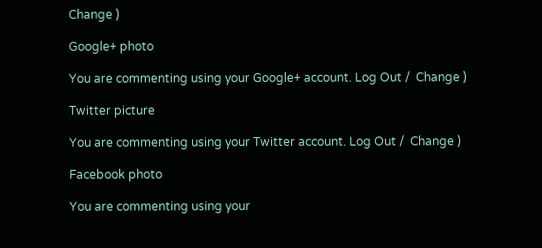Change )

Google+ photo

You are commenting using your Google+ account. Log Out /  Change )

Twitter picture

You are commenting using your Twitter account. Log Out /  Change )

Facebook photo

You are commenting using your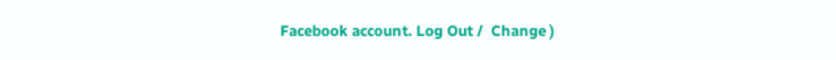Facebook account. Log Out /  Change )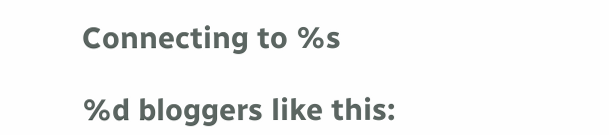Connecting to %s

%d bloggers like this: